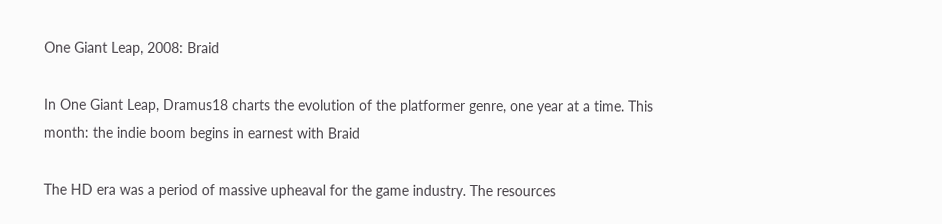One Giant Leap, 2008: Braid

In One Giant Leap, Dramus18 charts the evolution of the platformer genre, one year at a time. This month: the indie boom begins in earnest with Braid

The HD era was a period of massive upheaval for the game industry. The resources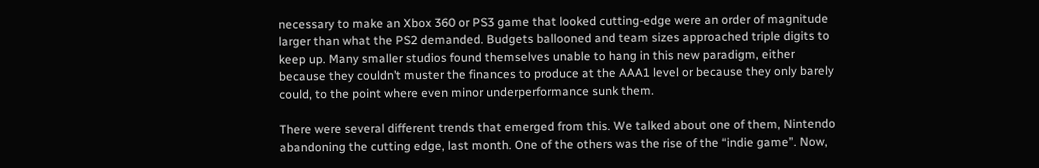necessary to make an Xbox 360 or PS3 game that looked cutting-edge were an order of magnitude larger than what the PS2 demanded. Budgets ballooned and team sizes approached triple digits to keep up. Many smaller studios found themselves unable to hang in this new paradigm, either because they couldn’t muster the finances to produce at the AAA1 level or because they only barely could, to the point where even minor underperformance sunk them.

There were several different trends that emerged from this. We talked about one of them, Nintendo abandoning the cutting edge, last month. One of the others was the rise of the “indie game”. Now,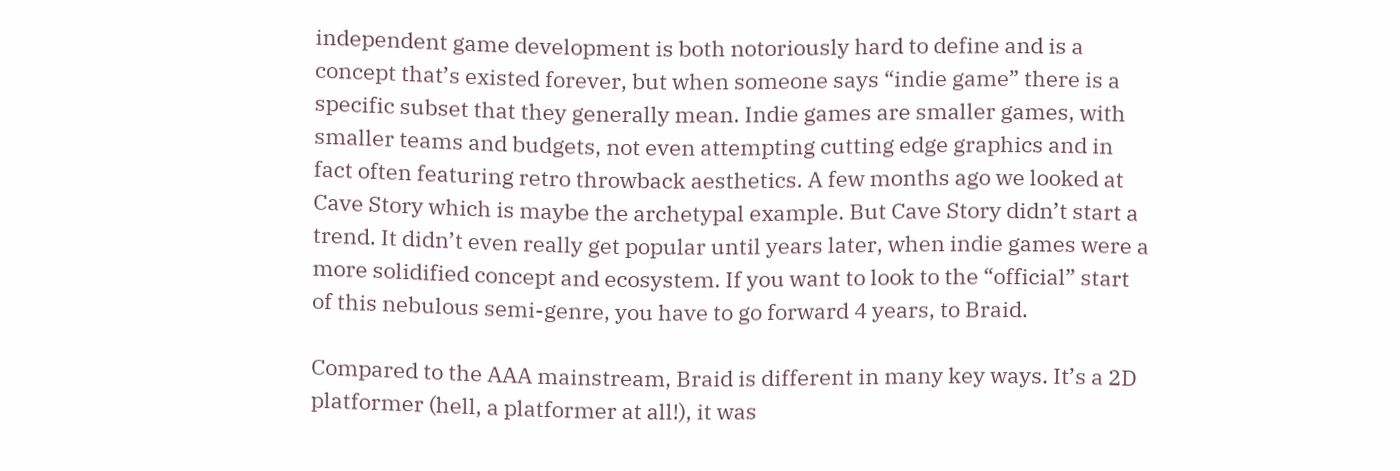independent game development is both notoriously hard to define and is a concept that’s existed forever, but when someone says “indie game” there is a specific subset that they generally mean. Indie games are smaller games, with smaller teams and budgets, not even attempting cutting edge graphics and in fact often featuring retro throwback aesthetics. A few months ago we looked at Cave Story which is maybe the archetypal example. But Cave Story didn’t start a trend. It didn’t even really get popular until years later, when indie games were a more solidified concept and ecosystem. If you want to look to the “official” start of this nebulous semi-genre, you have to go forward 4 years, to Braid.

Compared to the AAA mainstream, Braid is different in many key ways. It’s a 2D platformer (hell, a platformer at all!), it was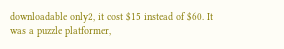downloadable only2, it cost $15 instead of $60. It was a puzzle platformer,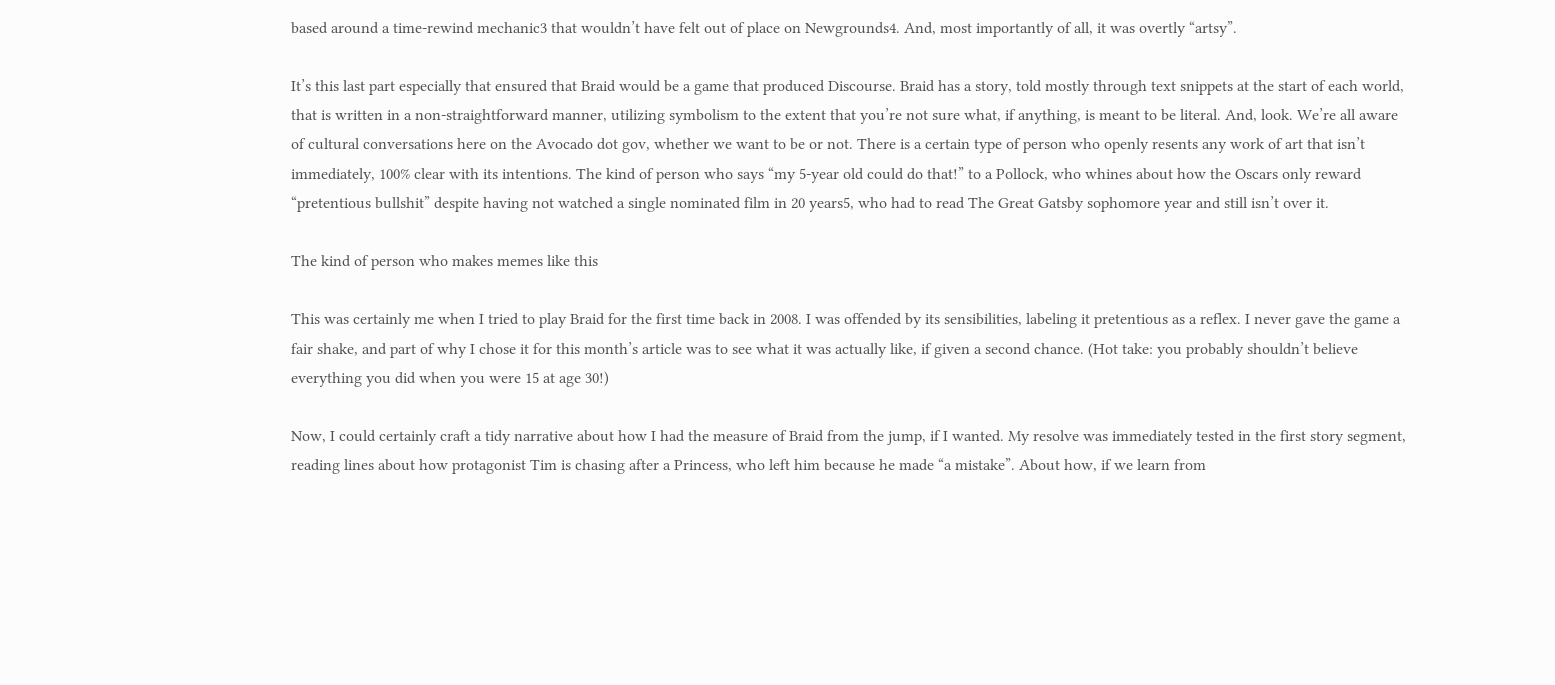based around a time-rewind mechanic3 that wouldn’t have felt out of place on Newgrounds4. And, most importantly of all, it was overtly “artsy”.

It’s this last part especially that ensured that Braid would be a game that produced Discourse. Braid has a story, told mostly through text snippets at the start of each world, that is written in a non-straightforward manner, utilizing symbolism to the extent that you’re not sure what, if anything, is meant to be literal. And, look. We’re all aware of cultural conversations here on the Avocado dot gov, whether we want to be or not. There is a certain type of person who openly resents any work of art that isn’t immediately, 100% clear with its intentions. The kind of person who says “my 5-year old could do that!” to a Pollock, who whines about how the Oscars only reward “pretentious bullshit” despite having not watched a single nominated film in 20 years5, who had to read The Great Gatsby sophomore year and still isn’t over it.

The kind of person who makes memes like this

This was certainly me when I tried to play Braid for the first time back in 2008. I was offended by its sensibilities, labeling it pretentious as a reflex. I never gave the game a fair shake, and part of why I chose it for this month’s article was to see what it was actually like, if given a second chance. (Hot take: you probably shouldn’t believe everything you did when you were 15 at age 30!)

Now, I could certainly craft a tidy narrative about how I had the measure of Braid from the jump, if I wanted. My resolve was immediately tested in the first story segment, reading lines about how protagonist Tim is chasing after a Princess, who left him because he made “a mistake”. About how, if we learn from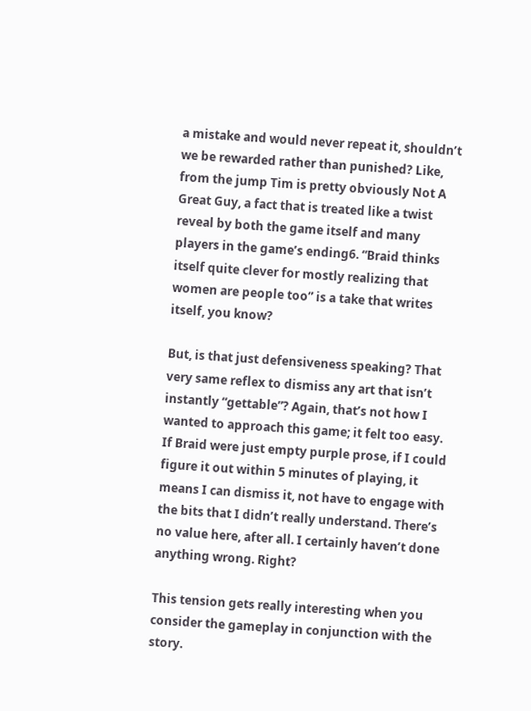a mistake and would never repeat it, shouldn’t we be rewarded rather than punished? Like, from the jump Tim is pretty obviously Not A Great Guy, a fact that is treated like a twist reveal by both the game itself and many players in the game’s ending6. “Braid thinks itself quite clever for mostly realizing that women are people too” is a take that writes itself, you know?

But, is that just defensiveness speaking? That very same reflex to dismiss any art that isn’t instantly “gettable”? Again, that’s not how I wanted to approach this game; it felt too easy. If Braid were just empty purple prose, if I could figure it out within 5 minutes of playing, it means I can dismiss it, not have to engage with the bits that I didn’t really understand. There’s no value here, after all. I certainly haven’t done anything wrong. Right?

This tension gets really interesting when you consider the gameplay in conjunction with the story.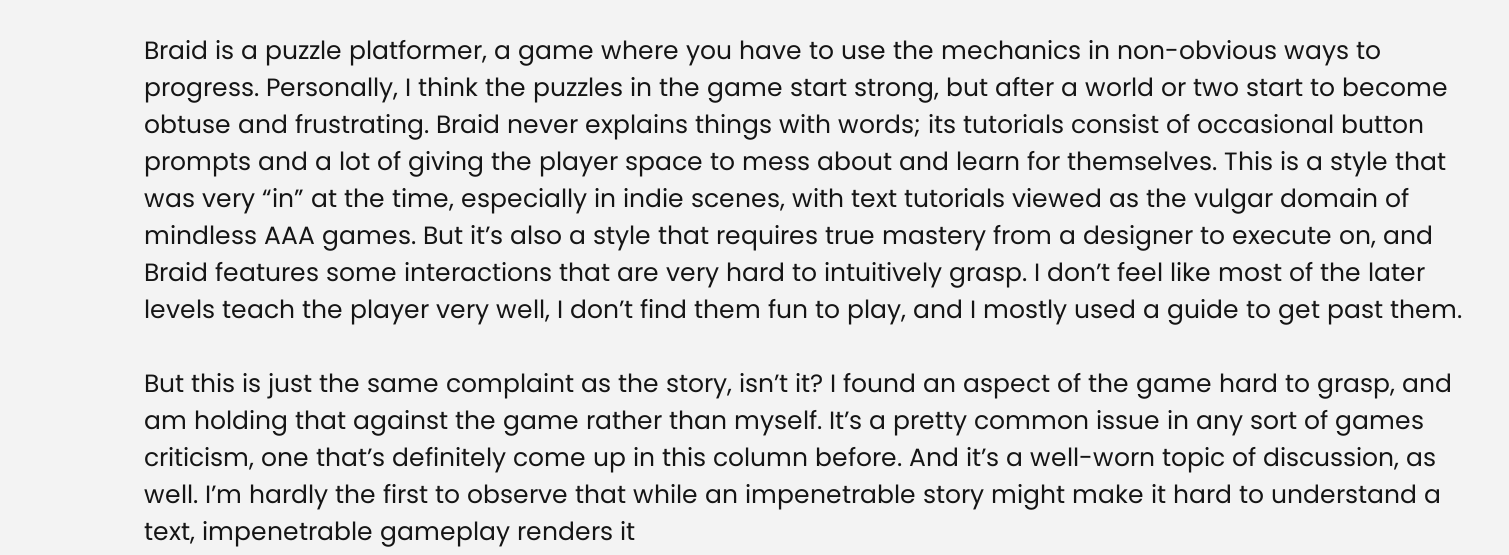Braid is a puzzle platformer, a game where you have to use the mechanics in non-obvious ways to progress. Personally, I think the puzzles in the game start strong, but after a world or two start to become obtuse and frustrating. Braid never explains things with words; its tutorials consist of occasional button prompts and a lot of giving the player space to mess about and learn for themselves. This is a style that was very “in” at the time, especially in indie scenes, with text tutorials viewed as the vulgar domain of mindless AAA games. But it’s also a style that requires true mastery from a designer to execute on, and Braid features some interactions that are very hard to intuitively grasp. I don’t feel like most of the later levels teach the player very well, I don’t find them fun to play, and I mostly used a guide to get past them.

But this is just the same complaint as the story, isn’t it? I found an aspect of the game hard to grasp, and am holding that against the game rather than myself. It’s a pretty common issue in any sort of games criticism, one that’s definitely come up in this column before. And it’s a well-worn topic of discussion, as well. I’m hardly the first to observe that while an impenetrable story might make it hard to understand a text, impenetrable gameplay renders it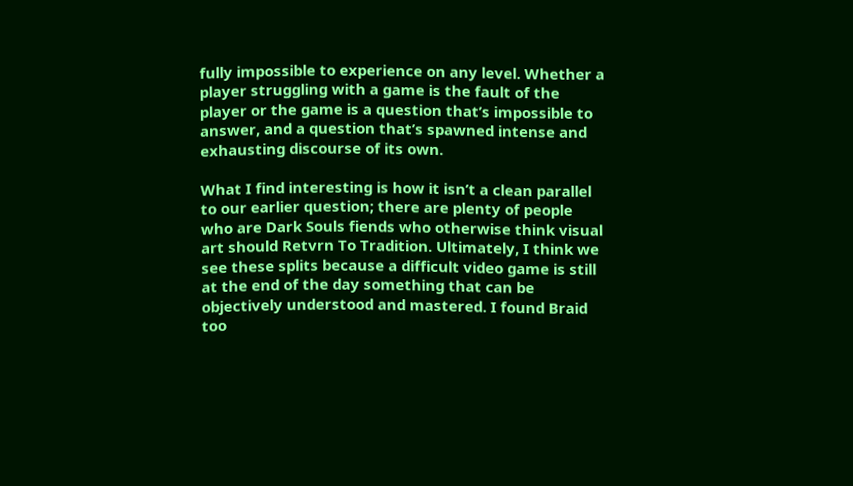fully impossible to experience on any level. Whether a player struggling with a game is the fault of the player or the game is a question that’s impossible to answer, and a question that’s spawned intense and exhausting discourse of its own.

What I find interesting is how it isn’t a clean parallel to our earlier question; there are plenty of people who are Dark Souls fiends who otherwise think visual art should Retvrn To Tradition. Ultimately, I think we see these splits because a difficult video game is still at the end of the day something that can be objectively understood and mastered. I found Braid too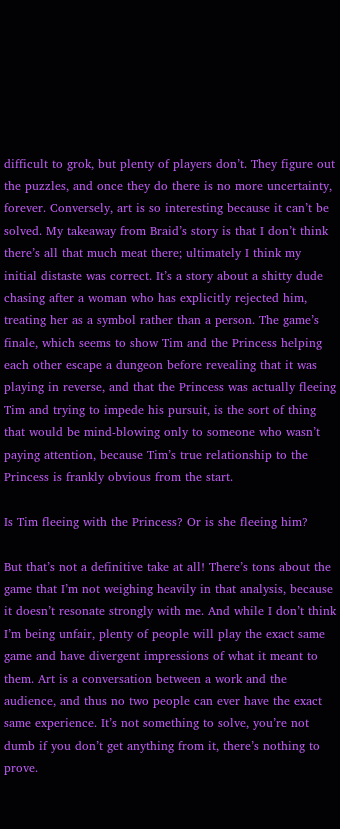difficult to grok, but plenty of players don’t. They figure out the puzzles, and once they do there is no more uncertainty, forever. Conversely, art is so interesting because it can’t be solved. My takeaway from Braid’s story is that I don’t think there’s all that much meat there; ultimately I think my initial distaste was correct. It’s a story about a shitty dude chasing after a woman who has explicitly rejected him, treating her as a symbol rather than a person. The game’s finale, which seems to show Tim and the Princess helping each other escape a dungeon before revealing that it was playing in reverse, and that the Princess was actually fleeing Tim and trying to impede his pursuit, is the sort of thing that would be mind-blowing only to someone who wasn’t paying attention, because Tim’s true relationship to the Princess is frankly obvious from the start.

Is Tim fleeing with the Princess? Or is she fleeing him?

But that’s not a definitive take at all! There’s tons about the game that I’m not weighing heavily in that analysis, because it doesn’t resonate strongly with me. And while I don’t think I’m being unfair, plenty of people will play the exact same game and have divergent impressions of what it meant to them. Art is a conversation between a work and the audience, and thus no two people can ever have the exact same experience. It’s not something to solve, you’re not dumb if you don’t get anything from it, there’s nothing to prove.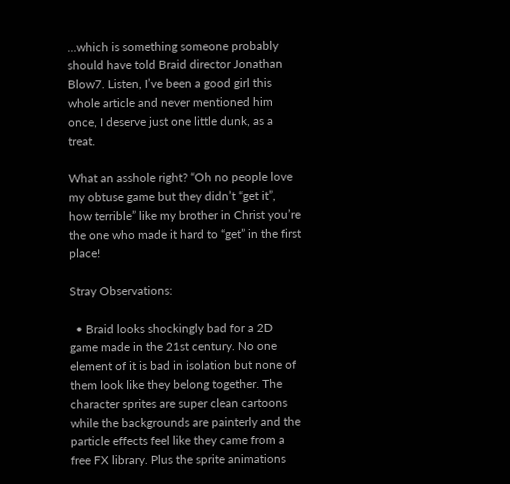…which is something someone probably should have told Braid director Jonathan Blow7. Listen, I’ve been a good girl this whole article and never mentioned him once, I deserve just one little dunk, as a treat.

What an asshole right? “Oh no people love my obtuse game but they didn’t “get it”, how terrible” like my brother in Christ you’re the one who made it hard to “get” in the first place!

Stray Observations:

  • Braid looks shockingly bad for a 2D game made in the 21st century. No one element of it is bad in isolation but none of them look like they belong together. The character sprites are super clean cartoons while the backgrounds are painterly and the particle effects feel like they came from a free FX library. Plus the sprite animations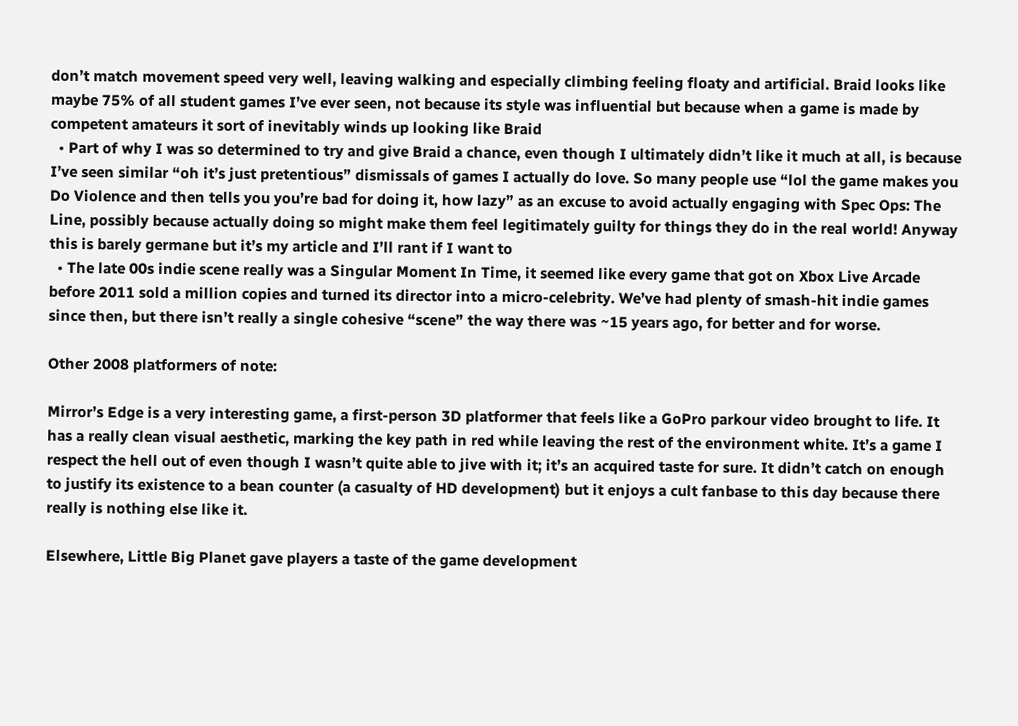don’t match movement speed very well, leaving walking and especially climbing feeling floaty and artificial. Braid looks like maybe 75% of all student games I’ve ever seen, not because its style was influential but because when a game is made by competent amateurs it sort of inevitably winds up looking like Braid
  • Part of why I was so determined to try and give Braid a chance, even though I ultimately didn’t like it much at all, is because I’ve seen similar “oh it’s just pretentious” dismissals of games I actually do love. So many people use “lol the game makes you Do Violence and then tells you you’re bad for doing it, how lazy” as an excuse to avoid actually engaging with Spec Ops: The Line, possibly because actually doing so might make them feel legitimately guilty for things they do in the real world! Anyway this is barely germane but it’s my article and I’ll rant if I want to
  • The late 00s indie scene really was a Singular Moment In Time, it seemed like every game that got on Xbox Live Arcade before 2011 sold a million copies and turned its director into a micro-celebrity. We’ve had plenty of smash-hit indie games since then, but there isn’t really a single cohesive “scene” the way there was ~15 years ago, for better and for worse.

Other 2008 platformers of note:

Mirror’s Edge is a very interesting game, a first-person 3D platformer that feels like a GoPro parkour video brought to life. It has a really clean visual aesthetic, marking the key path in red while leaving the rest of the environment white. It’s a game I respect the hell out of even though I wasn’t quite able to jive with it; it’s an acquired taste for sure. It didn’t catch on enough to justify its existence to a bean counter (a casualty of HD development) but it enjoys a cult fanbase to this day because there really is nothing else like it.

Elsewhere, Little Big Planet gave players a taste of the game development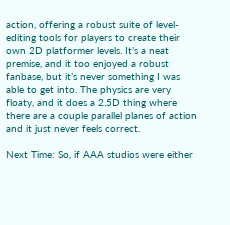action, offering a robust suite of level-editing tools for players to create their own 2D platformer levels. It’s a neat premise, and it too enjoyed a robust fanbase, but it’s never something I was able to get into. The physics are very floaty, and it does a 2.5D thing where there are a couple parallel planes of action and it just never feels correct.

Next Time: So, if AAA studios were either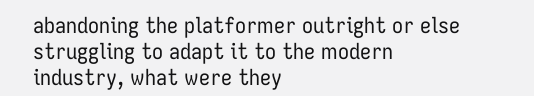abandoning the platformer outright or else struggling to adapt it to the modern industry, what were they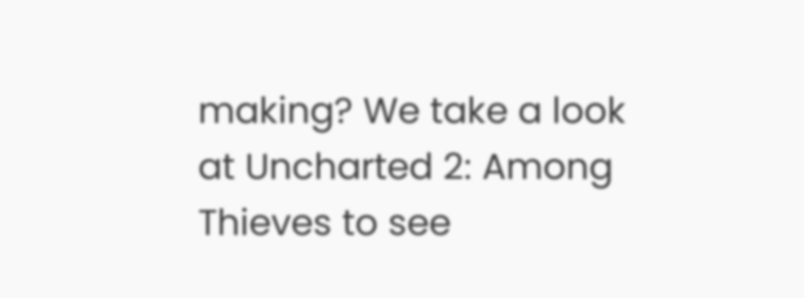making? We take a look at Uncharted 2: Among Thieves to see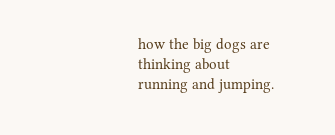how the big dogs are thinking about running and jumping.